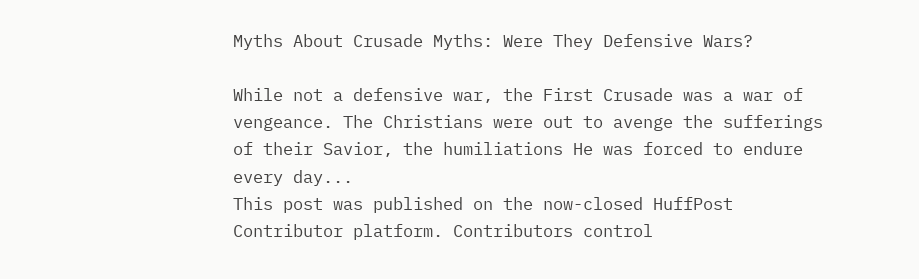Myths About Crusade Myths: Were They Defensive Wars?

While not a defensive war, the First Crusade was a war of vengeance. The Christians were out to avenge the sufferings of their Savior, the humiliations He was forced to endure every day...
This post was published on the now-closed HuffPost Contributor platform. Contributors control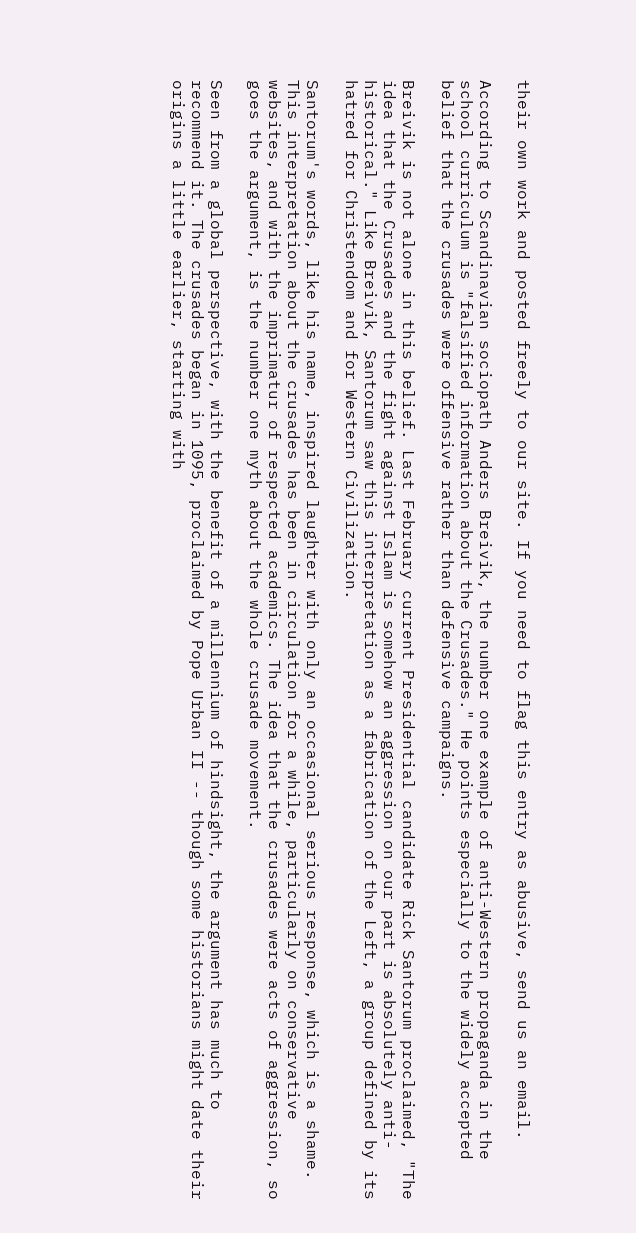their own work and posted freely to our site. If you need to flag this entry as abusive, send us an email.

According to Scandinavian sociopath Anders Breivik, the number one example of anti-Western propaganda in the school curriculum is "falsified information about the Crusades." He points especially to the widely accepted belief that the crusades were offensive rather than defensive campaigns.

Breivik is not alone in this belief. Last February current Presidential candidate Rick Santorum proclaimed, "The idea that the Crusades and the fight against Islam is somehow an aggression on our part is absolutely anti-historical." Like Breivik, Santorum saw this interpretation as a fabrication of the Left, a group defined by its hatred for Christendom and for Western Civilization.

Santorum's words, like his name, inspired laughter with only an occasional serious response, which is a shame. This interpretation about the crusades has been in circulation for a while, particularly on conservative websites, and with the imprimatur of respected academics. The idea that the crusades were acts of aggression, so goes the argument, is the number one myth about the whole crusade movement.

Seen from a global perspective, with the benefit of a millennium of hindsight, the argument has much to recommend it. The crusades began in 1095, proclaimed by Pope Urban II -- though some historians might date their origins a little earlier, starting with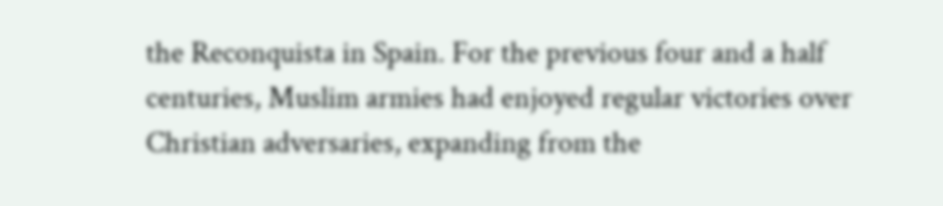the Reconquista in Spain. For the previous four and a half centuries, Muslim armies had enjoyed regular victories over Christian adversaries, expanding from the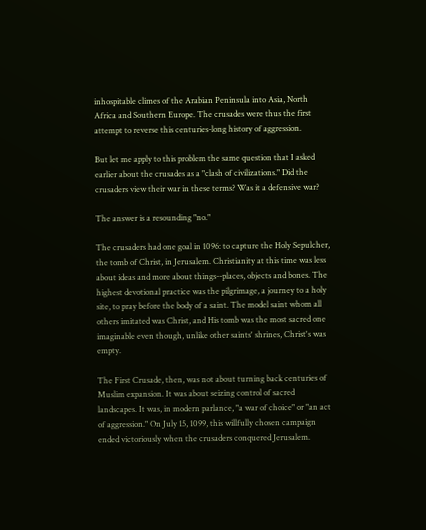inhospitable climes of the Arabian Peninsula into Asia, North Africa and Southern Europe. The crusades were thus the first attempt to reverse this centuries-long history of aggression.

But let me apply to this problem the same question that I asked earlier about the crusades as a "clash of civilizations." Did the crusaders view their war in these terms? Was it a defensive war?

The answer is a resounding "no."

The crusaders had one goal in 1096: to capture the Holy Sepulcher, the tomb of Christ, in Jerusalem. Christianity at this time was less about ideas and more about things--places, objects and bones. The highest devotional practice was the pilgrimage, a journey to a holy site, to pray before the body of a saint. The model saint whom all others imitated was Christ, and His tomb was the most sacred one imaginable even though, unlike other saints' shrines, Christ's was empty.

The First Crusade, then, was not about turning back centuries of Muslim expansion. It was about seizing control of sacred landscapes. It was, in modern parlance, "a war of choice" or "an act of aggression." On July 15, 1099, this willfully chosen campaign ended victoriously when the crusaders conquered Jerusalem.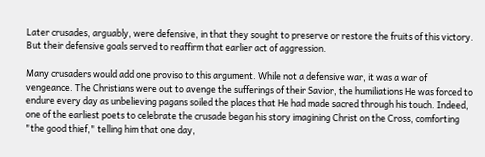Later crusades, arguably, were defensive, in that they sought to preserve or restore the fruits of this victory. But their defensive goals served to reaffirm that earlier act of aggression.

Many crusaders would add one proviso to this argument. While not a defensive war, it was a war of vengeance. The Christians were out to avenge the sufferings of their Savior, the humiliations He was forced to endure every day as unbelieving pagans soiled the places that He had made sacred through his touch. Indeed, one of the earliest poets to celebrate the crusade began his story imagining Christ on the Cross, comforting "the good thief," telling him that one day,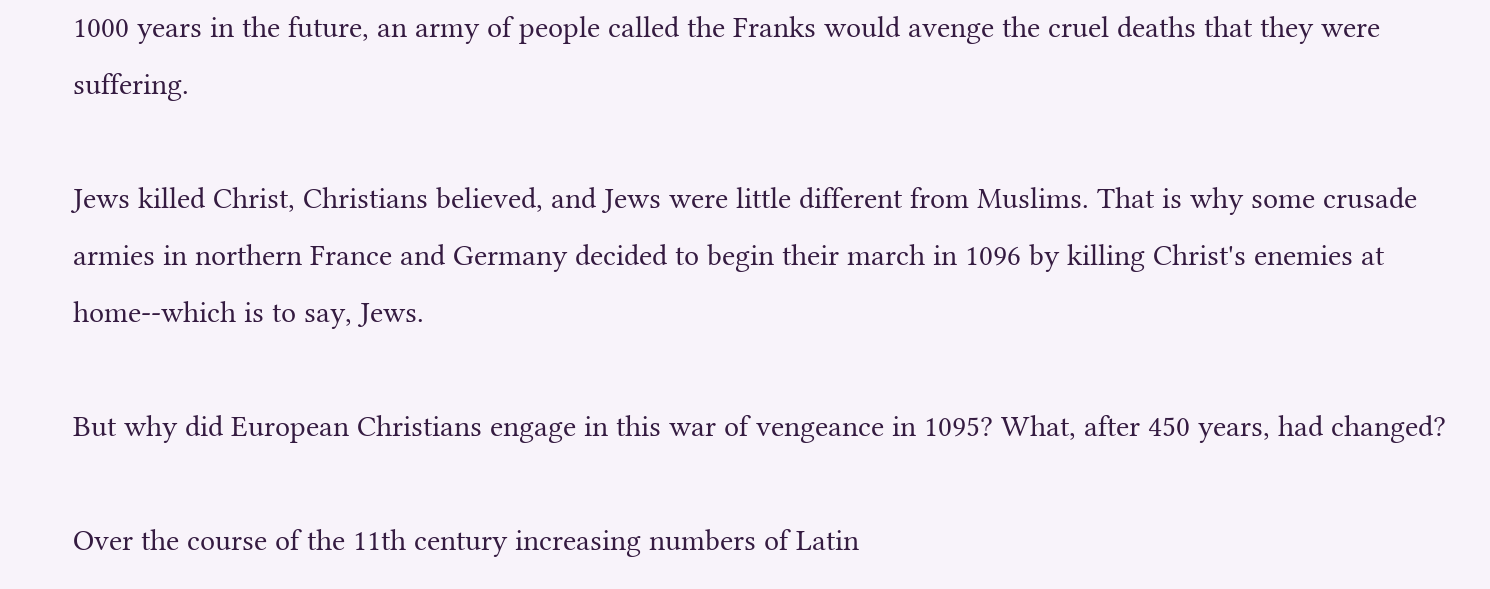1000 years in the future, an army of people called the Franks would avenge the cruel deaths that they were suffering.

Jews killed Christ, Christians believed, and Jews were little different from Muslims. That is why some crusade armies in northern France and Germany decided to begin their march in 1096 by killing Christ's enemies at home--which is to say, Jews.

But why did European Christians engage in this war of vengeance in 1095? What, after 450 years, had changed?

Over the course of the 11th century increasing numbers of Latin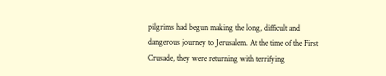pilgrims had begun making the long, difficult and dangerous journey to Jerusalem. At the time of the First Crusade, they were returning with terrifying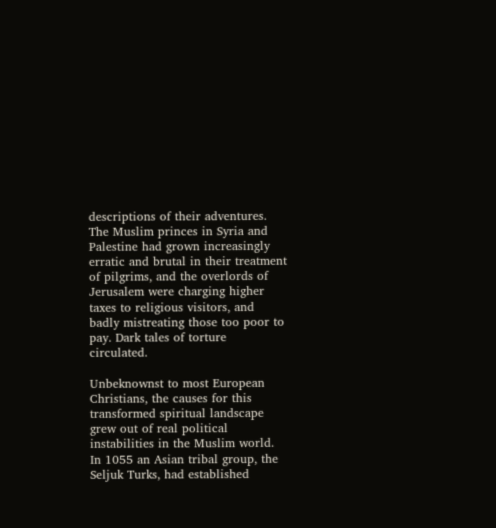descriptions of their adventures. The Muslim princes in Syria and Palestine had grown increasingly erratic and brutal in their treatment of pilgrims, and the overlords of Jerusalem were charging higher taxes to religious visitors, and badly mistreating those too poor to pay. Dark tales of torture circulated.

Unbeknownst to most European Christians, the causes for this transformed spiritual landscape grew out of real political instabilities in the Muslim world. In 1055 an Asian tribal group, the Seljuk Turks, had established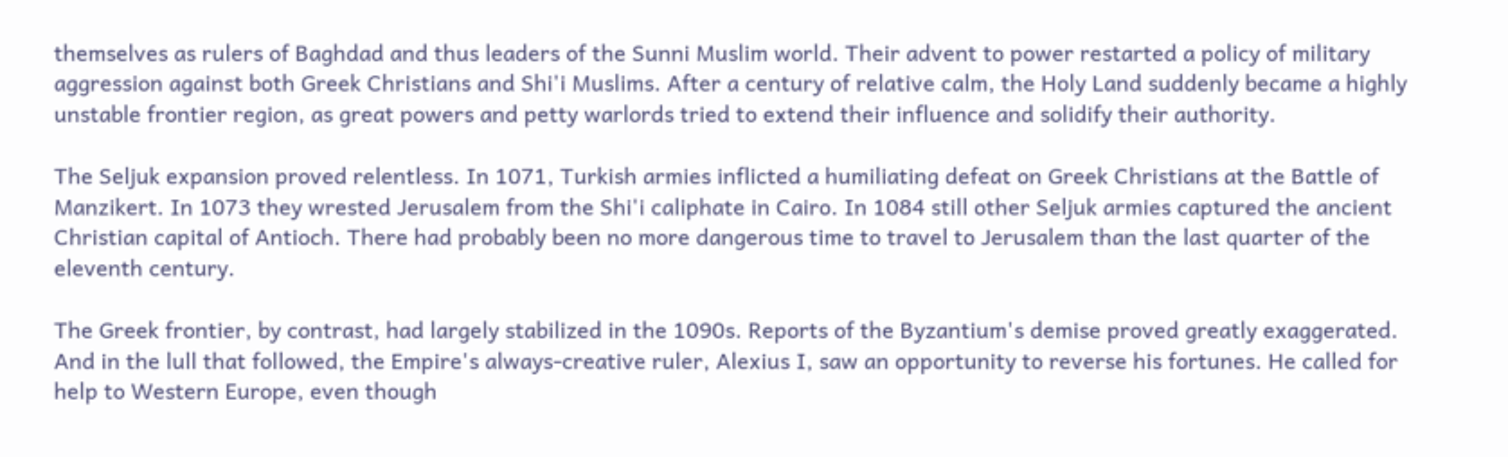themselves as rulers of Baghdad and thus leaders of the Sunni Muslim world. Their advent to power restarted a policy of military aggression against both Greek Christians and Shi'i Muslims. After a century of relative calm, the Holy Land suddenly became a highly unstable frontier region, as great powers and petty warlords tried to extend their influence and solidify their authority.

The Seljuk expansion proved relentless. In 1071, Turkish armies inflicted a humiliating defeat on Greek Christians at the Battle of Manzikert. In 1073 they wrested Jerusalem from the Shi'i caliphate in Cairo. In 1084 still other Seljuk armies captured the ancient Christian capital of Antioch. There had probably been no more dangerous time to travel to Jerusalem than the last quarter of the eleventh century.

The Greek frontier, by contrast, had largely stabilized in the 1090s. Reports of the Byzantium's demise proved greatly exaggerated. And in the lull that followed, the Empire's always-creative ruler, Alexius I, saw an opportunity to reverse his fortunes. He called for help to Western Europe, even though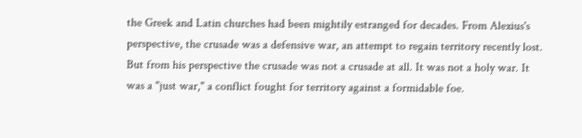the Greek and Latin churches had been mightily estranged for decades. From Alexius's perspective, the crusade was a defensive war, an attempt to regain territory recently lost. But from his perspective the crusade was not a crusade at all. It was not a holy war. It was a "just war," a conflict fought for territory against a formidable foe.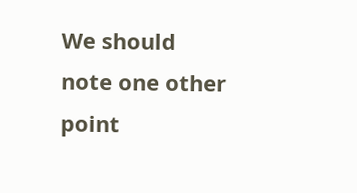We should note one other point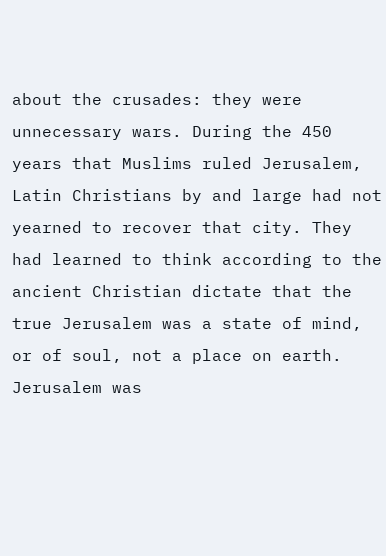about the crusades: they were unnecessary wars. During the 450 years that Muslims ruled Jerusalem, Latin Christians by and large had not yearned to recover that city. They had learned to think according to the ancient Christian dictate that the true Jerusalem was a state of mind, or of soul, not a place on earth. Jerusalem was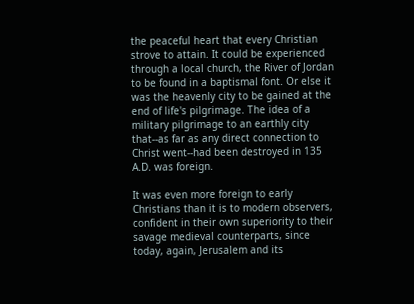the peaceful heart that every Christian strove to attain. It could be experienced through a local church, the River of Jordan to be found in a baptismal font. Or else it was the heavenly city to be gained at the end of life's pilgrimage. The idea of a military pilgrimage to an earthly city that--as far as any direct connection to Christ went--had been destroyed in 135 A.D. was foreign.

It was even more foreign to early Christians than it is to modern observers, confident in their own superiority to their savage medieval counterparts, since today, again, Jerusalem and its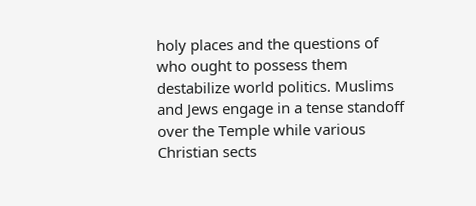holy places and the questions of who ought to possess them destabilize world politics. Muslims and Jews engage in a tense standoff over the Temple while various Christian sects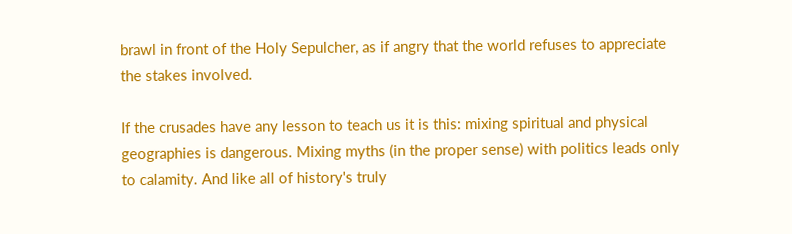brawl in front of the Holy Sepulcher, as if angry that the world refuses to appreciate the stakes involved.

If the crusades have any lesson to teach us it is this: mixing spiritual and physical geographies is dangerous. Mixing myths (in the proper sense) with politics leads only to calamity. And like all of history's truly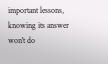important lessons, knowing its answer won't do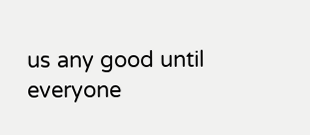us any good until everyone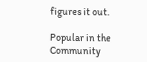figures it out.

Popular in the Community